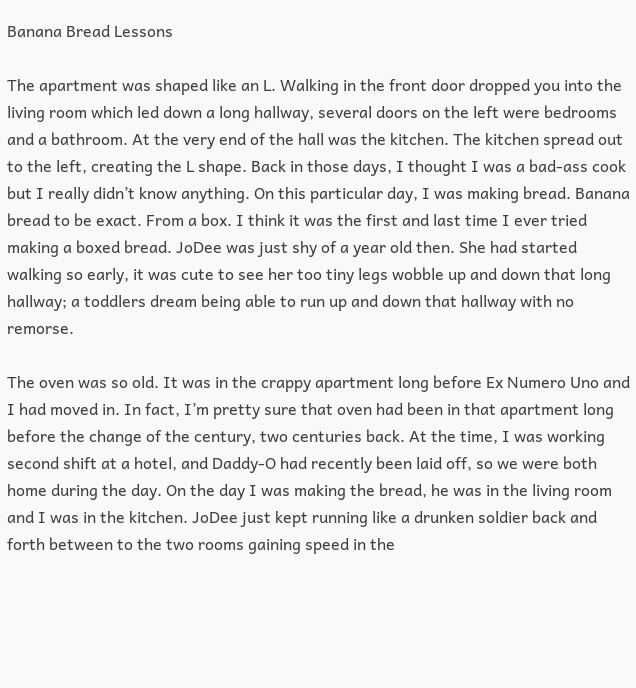Banana Bread Lessons

The apartment was shaped like an L. Walking in the front door dropped you into the living room which led down a long hallway, several doors on the left were bedrooms and a bathroom. At the very end of the hall was the kitchen. The kitchen spread out to the left, creating the L shape. Back in those days, I thought I was a bad-ass cook but I really didn’t know anything. On this particular day, I was making bread. Banana bread to be exact. From a box. I think it was the first and last time I ever tried making a boxed bread. JoDee was just shy of a year old then. She had started walking so early, it was cute to see her too tiny legs wobble up and down that long hallway; a toddlers dream being able to run up and down that hallway with no remorse.

The oven was so old. It was in the crappy apartment long before Ex Numero Uno and I had moved in. In fact, I’m pretty sure that oven had been in that apartment long before the change of the century, two centuries back. At the time, I was working second shift at a hotel, and Daddy-O had recently been laid off, so we were both home during the day. On the day I was making the bread, he was in the living room and I was in the kitchen. JoDee just kept running like a drunken soldier back and forth between to the two rooms gaining speed in the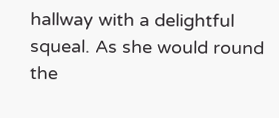hallway with a delightful squeal. As she would round the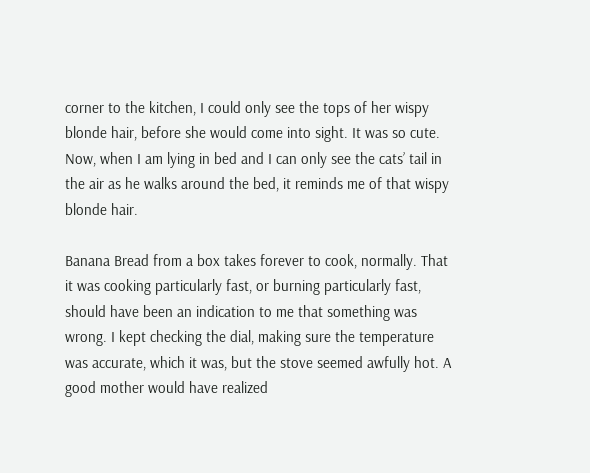corner to the kitchen, I could only see the tops of her wispy blonde hair, before she would come into sight. It was so cute. Now, when I am lying in bed and I can only see the cats’ tail in the air as he walks around the bed, it reminds me of that wispy blonde hair.

Banana Bread from a box takes forever to cook, normally. That it was cooking particularly fast, or burning particularly fast, should have been an indication to me that something was wrong. I kept checking the dial, making sure the temperature was accurate, which it was, but the stove seemed awfully hot. A good mother would have realized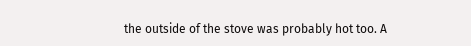the outside of the stove was probably hot too. A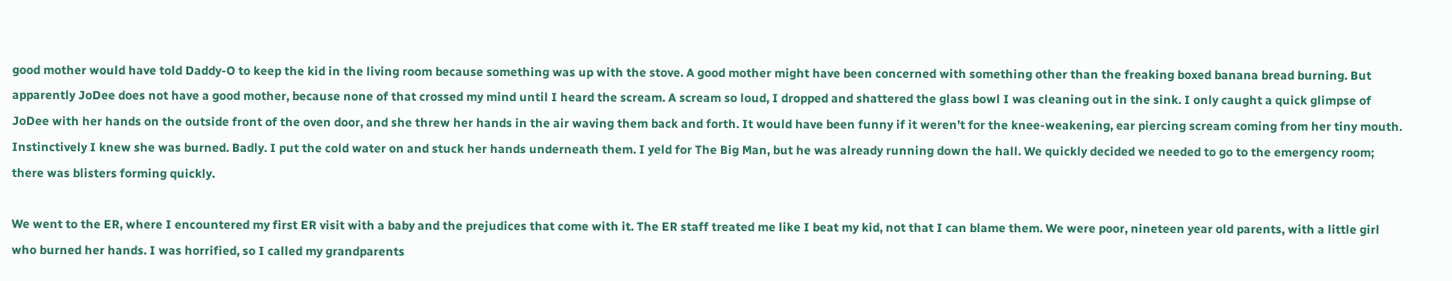good mother would have told Daddy-O to keep the kid in the living room because something was up with the stove. A good mother might have been concerned with something other than the freaking boxed banana bread burning. But apparently JoDee does not have a good mother, because none of that crossed my mind until I heard the scream. A scream so loud, I dropped and shattered the glass bowl I was cleaning out in the sink. I only caught a quick glimpse of JoDee with her hands on the outside front of the oven door, and she threw her hands in the air waving them back and forth. It would have been funny if it weren’t for the knee-weakening, ear piercing scream coming from her tiny mouth. Instinctively I knew she was burned. Badly. I put the cold water on and stuck her hands underneath them. I yeld for The Big Man, but he was already running down the hall. We quickly decided we needed to go to the emergency room; there was blisters forming quickly.

We went to the ER, where I encountered my first ER visit with a baby and the prejudices that come with it. The ER staff treated me like I beat my kid, not that I can blame them. We were poor, nineteen year old parents, with a little girl who burned her hands. I was horrified, so I called my grandparents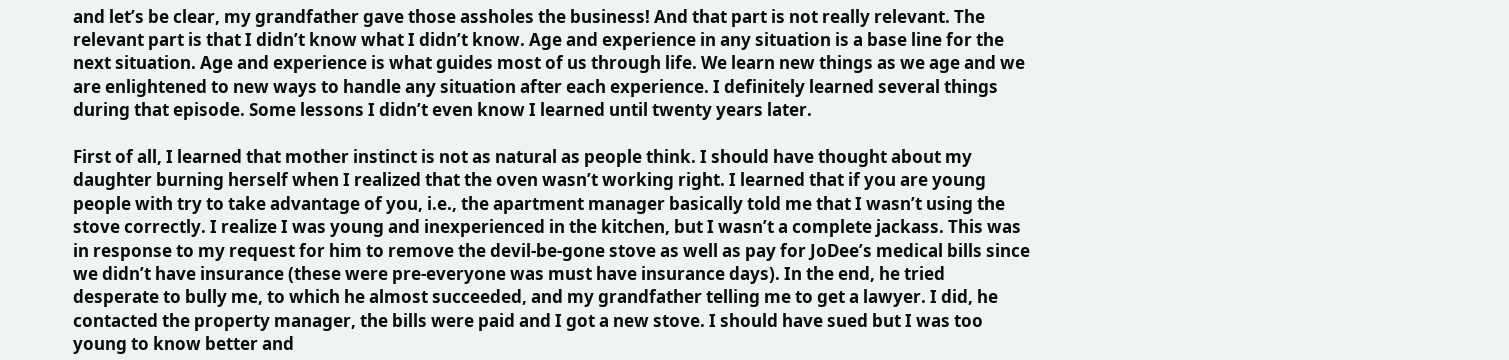and let’s be clear, my grandfather gave those assholes the business! And that part is not really relevant. The relevant part is that I didn’t know what I didn’t know. Age and experience in any situation is a base line for the next situation. Age and experience is what guides most of us through life. We learn new things as we age and we are enlightened to new ways to handle any situation after each experience. I definitely learned several things during that episode. Some lessons I didn’t even know I learned until twenty years later.

First of all, I learned that mother instinct is not as natural as people think. I should have thought about my daughter burning herself when I realized that the oven wasn’t working right. I learned that if you are young people with try to take advantage of you, i.e., the apartment manager basically told me that I wasn’t using the stove correctly. I realize I was young and inexperienced in the kitchen, but I wasn’t a complete jackass. This was in response to my request for him to remove the devil-be-gone stove as well as pay for JoDee’s medical bills since we didn’t have insurance (these were pre-everyone was must have insurance days). In the end, he tried desperate to bully me, to which he almost succeeded, and my grandfather telling me to get a lawyer. I did, he contacted the property manager, the bills were paid and I got a new stove. I should have sued but I was too young to know better and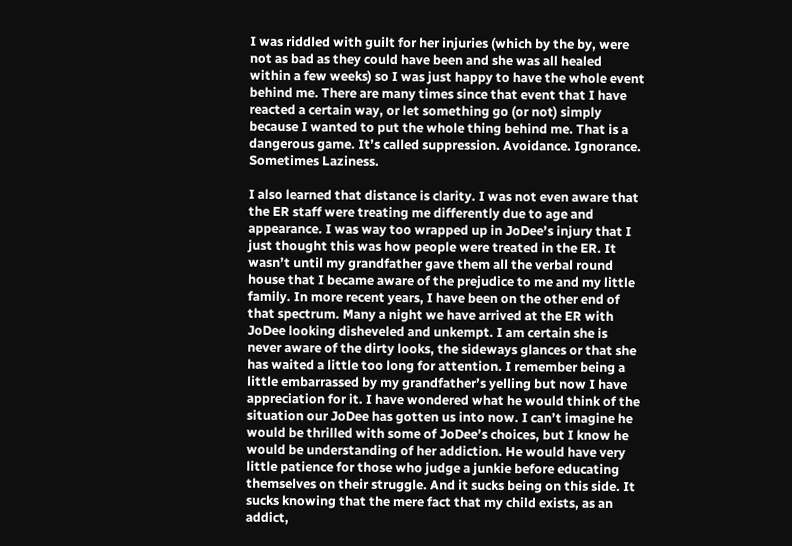I was riddled with guilt for her injuries (which by the by, were not as bad as they could have been and she was all healed within a few weeks) so I was just happy to have the whole event behind me. There are many times since that event that I have reacted a certain way, or let something go (or not) simply because I wanted to put the whole thing behind me. That is a dangerous game. It’s called suppression. Avoidance. Ignorance. Sometimes Laziness.

I also learned that distance is clarity. I was not even aware that the ER staff were treating me differently due to age and appearance. I was way too wrapped up in JoDee’s injury that I just thought this was how people were treated in the ER. It wasn’t until my grandfather gave them all the verbal round house that I became aware of the prejudice to me and my little family. In more recent years, I have been on the other end of that spectrum. Many a night we have arrived at the ER with JoDee looking disheveled and unkempt. I am certain she is never aware of the dirty looks, the sideways glances or that she has waited a little too long for attention. I remember being a little embarrassed by my grandfather’s yelling but now I have appreciation for it. I have wondered what he would think of the situation our JoDee has gotten us into now. I can’t imagine he would be thrilled with some of JoDee’s choices, but I know he would be understanding of her addiction. He would have very little patience for those who judge a junkie before educating themselves on their struggle. And it sucks being on this side. It sucks knowing that the mere fact that my child exists, as an addict,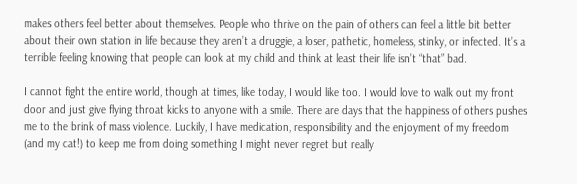makes others feel better about themselves. People who thrive on the pain of others can feel a little bit better about their own station in life because they aren’t a druggie, a loser, pathetic, homeless, stinky, or infected. It’s a terrible feeling knowing that people can look at my child and think at least their life isn’t “that” bad.

I cannot fight the entire world, though at times, like today, I would like too. I would love to walk out my front door and just give flying throat kicks to anyone with a smile. There are days that the happiness of others pushes me to the brink of mass violence. Luckily, I have medication, responsibility and the enjoyment of my freedom (and my cat!) to keep me from doing something I might never regret but really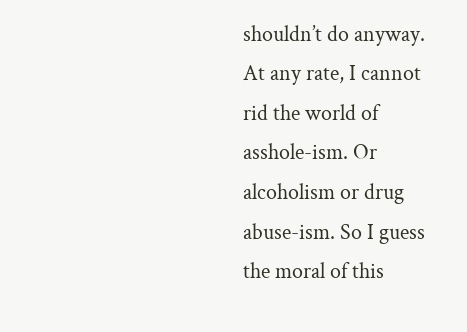shouldn’t do anyway. At any rate, I cannot rid the world of asshole-ism. Or alcoholism or drug abuse-ism. So I guess the moral of this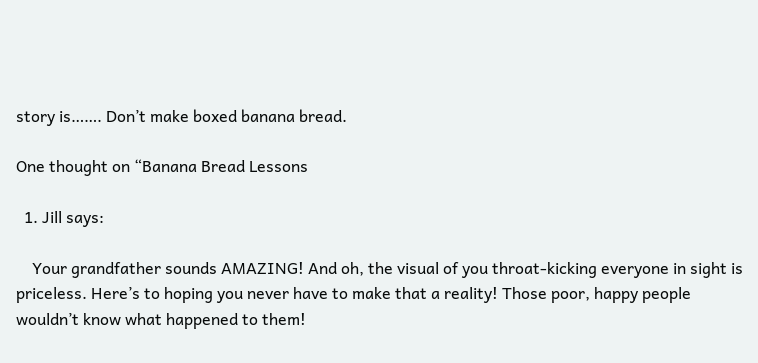story is……. Don’t make boxed banana bread.

One thought on “Banana Bread Lessons

  1. Jill says:

    Your grandfather sounds AMAZING! And oh, the visual of you throat-kicking everyone in sight is priceless. Here’s to hoping you never have to make that a reality! Those poor, happy people wouldn’t know what happened to them!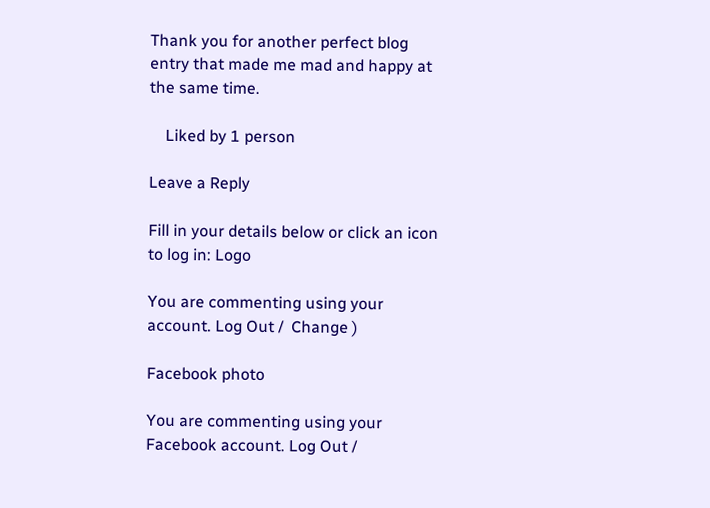Thank you for another perfect blog entry that made me mad and happy at the same time.

    Liked by 1 person

Leave a Reply

Fill in your details below or click an icon to log in: Logo

You are commenting using your account. Log Out /  Change )

Facebook photo

You are commenting using your Facebook account. Log Out /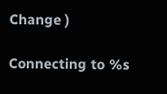Change )

Connecting to %s